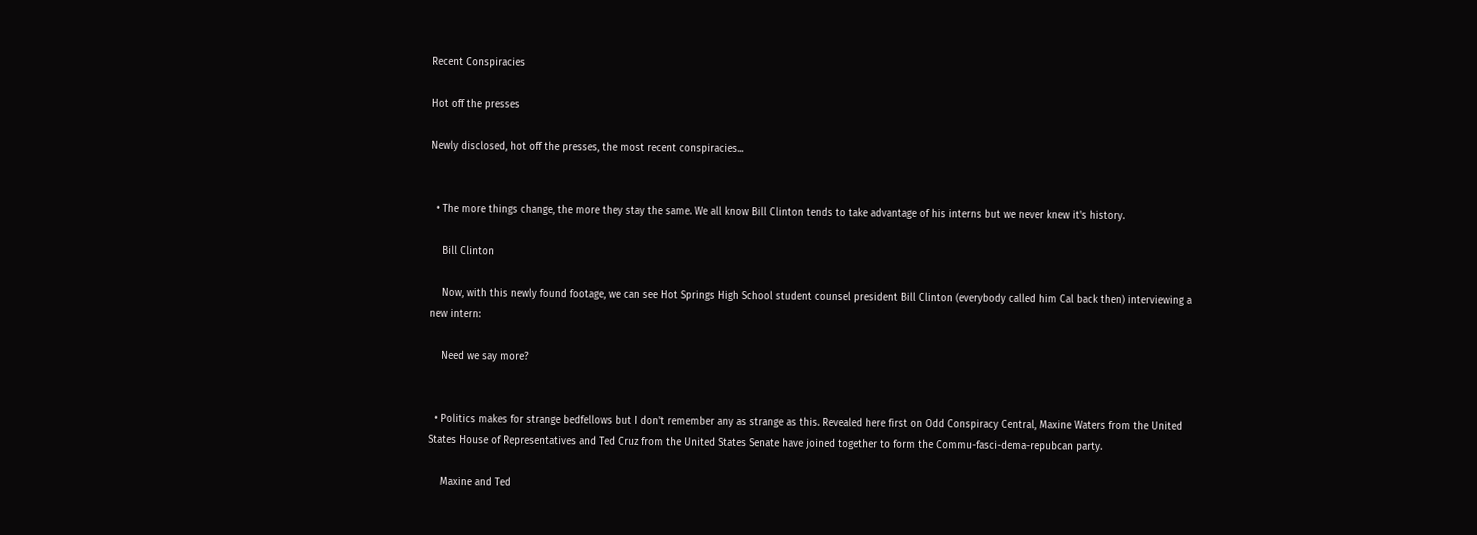Recent Conspiracies

Hot off the presses

Newly disclosed, hot off the presses, the most recent conspiracies...


  • The more things change, the more they stay the same. We all know Bill Clinton tends to take advantage of his interns but we never knew it's history.

    Bill Clinton

    Now, with this newly found footage, we can see Hot Springs High School student counsel president Bill Clinton (everybody called him Cal back then) interviewing a new intern:

    Need we say more?


  • Politics makes for strange bedfellows but I don't remember any as strange as this. Revealed here first on Odd Conspiracy Central, Maxine Waters from the United States House of Representatives and Ted Cruz from the United States Senate have joined together to form the Commu-fasci-dema-repubcan party.

    Maxine and Ted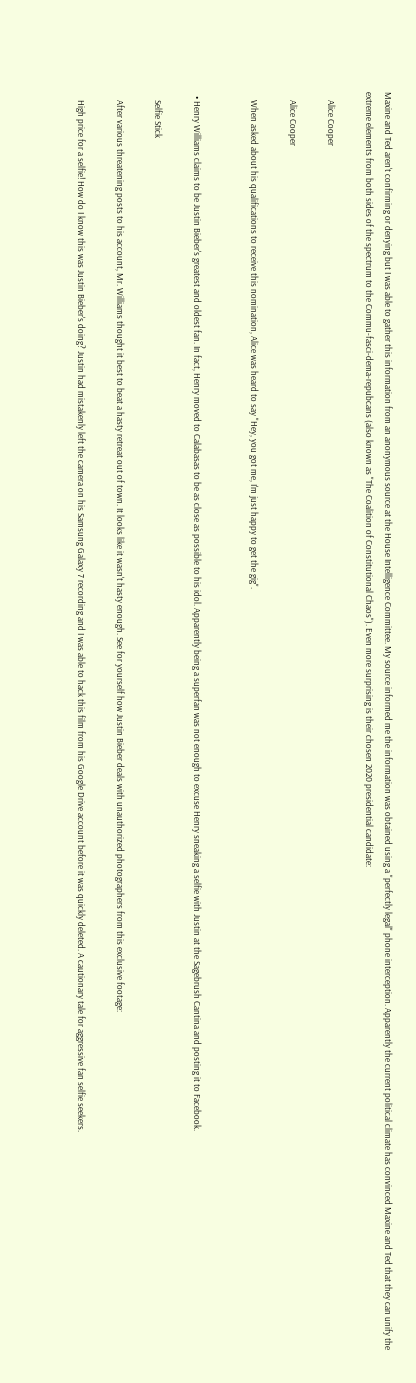Maxine and Ted aren't confirming or denying but I was able to gather this information from an anonymous source at the House Intelligence Committee. My source informed me the information was obtained using a "perfectly legal" phone interception. Apparently the current political climate has convinced Maxine and Ted that they can unify the extreme elements from both sides of the spectrum to the Commu-fasci-dema-repubcans (also known as "The Coalition of Constitutional Chaos"). Even more surprising is their chosen 2020 presidential candidate:

    Alice Cooper

    Alice Cooper

    When asked about his qualifications to receive this nomination, Alice was heard to say "Hey, you got me, I'm just happy to get the gig".


  • Henry Williams claims to be Justin Bieber's greatest and oldest fan. In fact, Henry moved to Calabasas to be as close as possible to his idol. Apparently being a superfan was not enough to excuse Henry sneaking a selfie with Justin at the Sagebrush Cantina and posting it to Facebook.

    Selfie Stick

    After various threatening posts to his account, Mr. Williams thought it best to beat a hasty retreat out of town. It looks like it wasn't hasty enough. See for yourself how Justin Bieber deals with unauthorized photographers from this exclusive footage:

    High price for a selfie! How do I know this was Justin Bieber's doing? Justin had mistakenly left the camera on his Samsung Galaxy 7 recording and I was able to hack this film from his Google Drive account before it was quickly deleted. A cautionary tale for aggressive fan selfie seekers.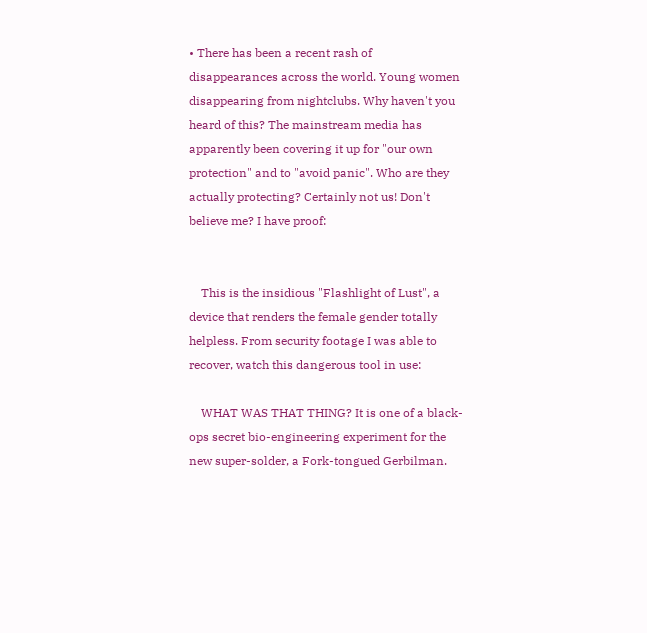• There has been a recent rash of disappearances across the world. Young women disappearing from nightclubs. Why haven't you heard of this? The mainstream media has apparently been covering it up for "our own protection" and to "avoid panic". Who are they actually protecting? Certainly not us! Don't believe me? I have proof:


    This is the insidious "Flashlight of Lust", a device that renders the female gender totally helpless. From security footage I was able to recover, watch this dangerous tool in use:

    WHAT WAS THAT THING? It is one of a black-ops secret bio-engineering experiment for the new super-solder, a Fork-tongued Gerbilman.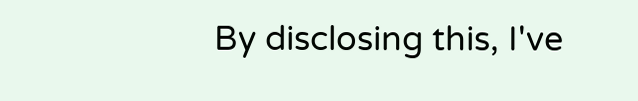By disclosing this, I've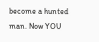become a hunted man. Now YOU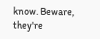know. Beware, they're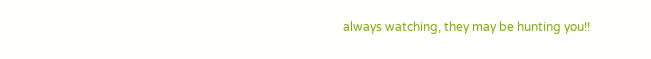always watching, they may be hunting you!!